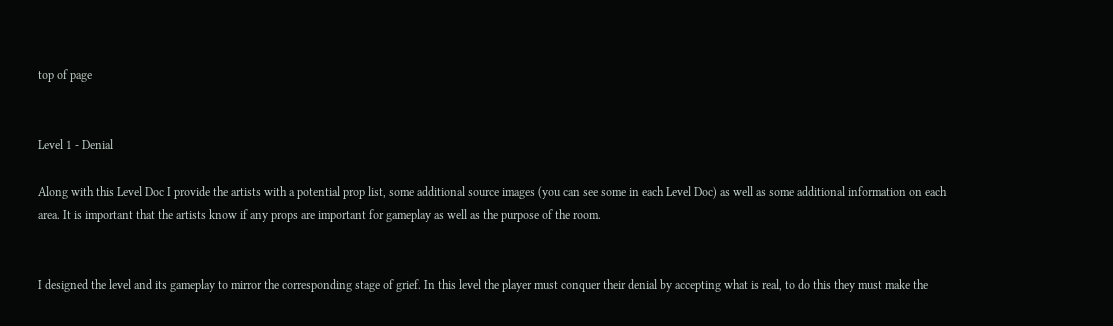top of page


Level 1 - Denial

Along with this Level Doc I provide the artists with a potential prop list, some additional source images (you can see some in each Level Doc) as well as some additional information on each area. It is important that the artists know if any props are important for gameplay as well as the purpose of the room.


I designed the level and its gameplay to mirror the corresponding stage of grief. In this level the player must conquer their denial by accepting what is real, to do this they must make the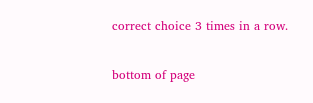correct choice 3 times in a row.

bottom of page